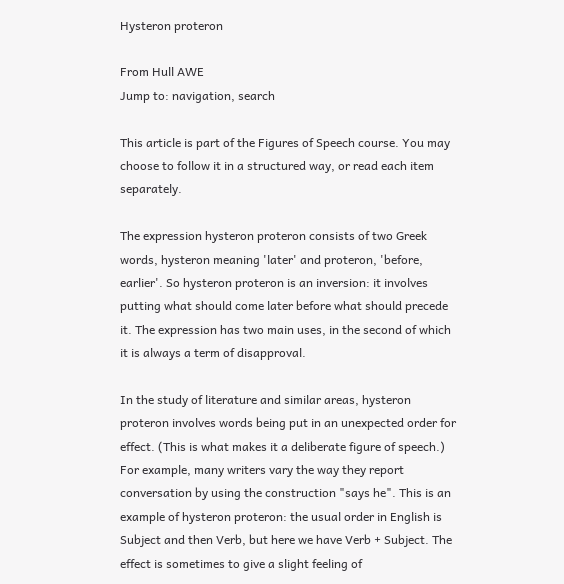Hysteron proteron

From Hull AWE
Jump to: navigation, search

This article is part of the Figures of Speech course. You may choose to follow it in a structured way, or read each item separately.

The expression hysteron proteron consists of two Greek words, hysteron meaning 'later' and proteron, 'before, earlier'. So hysteron proteron is an inversion: it involves putting what should come later before what should precede it. The expression has two main uses, in the second of which it is always a term of disapproval.

In the study of literature and similar areas, hysteron proteron involves words being put in an unexpected order for effect. (This is what makes it a deliberate figure of speech.) For example, many writers vary the way they report conversation by using the construction "says he". This is an example of hysteron proteron: the usual order in English is Subject and then Verb, but here we have Verb + Subject. The effect is sometimes to give a slight feeling of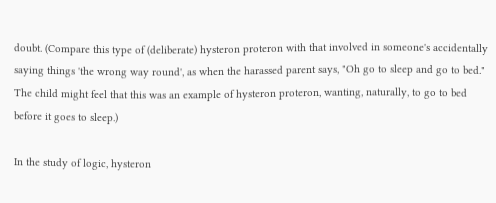doubt. (Compare this type of (deliberate) hysteron proteron with that involved in someone's accidentally saying things 'the wrong way round', as when the harassed parent says, "Oh go to sleep and go to bed." The child might feel that this was an example of hysteron proteron, wanting, naturally, to go to bed before it goes to sleep.)

In the study of logic, hysteron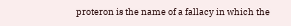proteron is the name of a fallacy in which the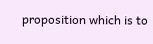proposition which is to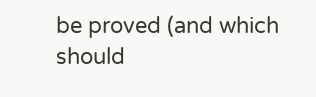be proved (and which should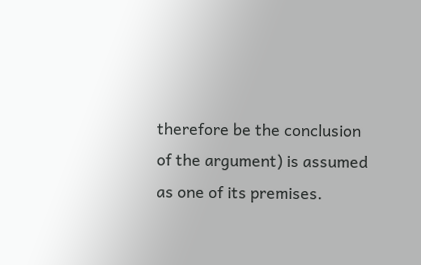therefore be the conclusion of the argument) is assumed as one of its premises.